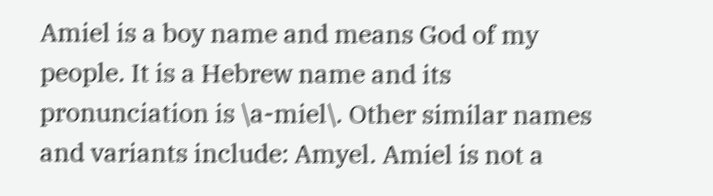Amiel is a boy name and means God of my people. It is a Hebrew name and its pronunciation is \a-miel\. Other similar names and variants include: Amyel. Amiel is not a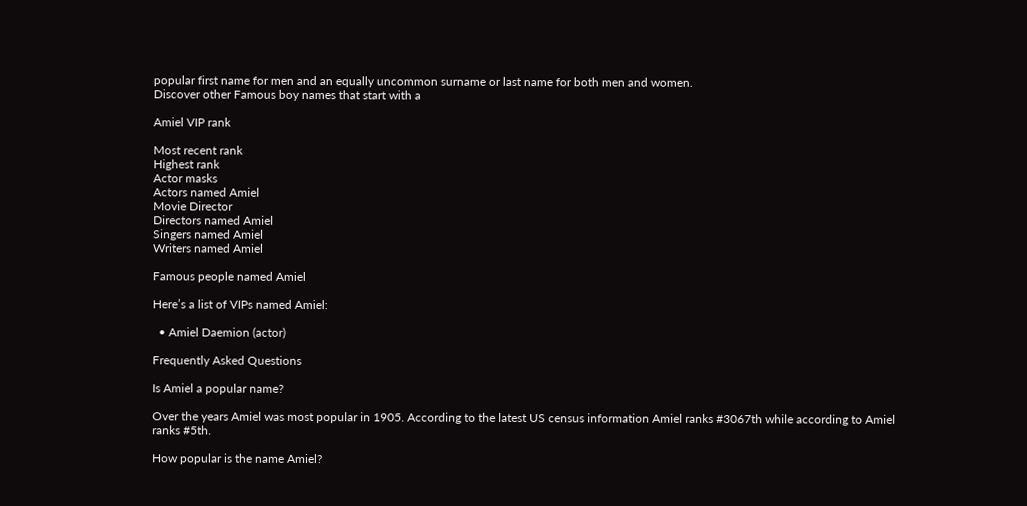popular first name for men and an equally uncommon surname or last name for both men and women.
Discover other Famous boy names that start with a

Amiel VIP rank

Most recent rank
Highest rank
Actor masks
Actors named Amiel
Movie Director
Directors named Amiel
Singers named Amiel
Writers named Amiel

Famous people named Amiel

Here’s a list of VIPs named Amiel:

  • Amiel Daemion (actor)

Frequently Asked Questions

Is Amiel a popular name?

Over the years Amiel was most popular in 1905. According to the latest US census information Amiel ranks #3067th while according to Amiel ranks #5th.

How popular is the name Amiel?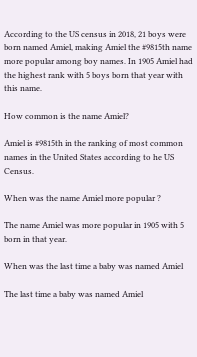According to the US census in 2018, 21 boys were born named Amiel, making Amiel the #9815th name more popular among boy names. In 1905 Amiel had the highest rank with 5 boys born that year with this name.

How common is the name Amiel?

Amiel is #9815th in the ranking of most common names in the United States according to he US Census.

When was the name Amiel more popular ?

The name Amiel was more popular in 1905 with 5 born in that year.

When was the last time a baby was named Amiel

The last time a baby was named Amiel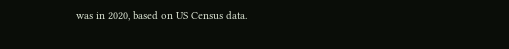was in 2020, based on US Census data.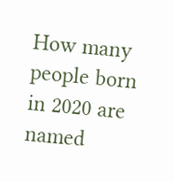How many people born in 2020 are named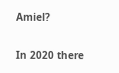Amiel?

In 2020 there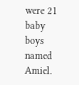were 21 baby boys named Amiel.